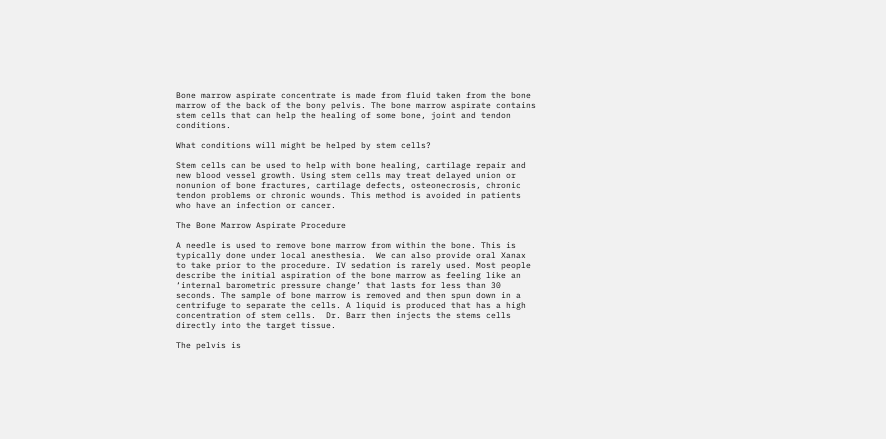Bone marrow aspirate concentrate is made from fluid taken from the bone marrow of the back of the bony pelvis. The bone marrow aspirate contains stem cells that can help the healing of some bone, joint and tendon conditions.

What conditions will might be helped by stem cells?

Stem cells can be used to help with bone healing, cartilage repair and new blood vessel growth. Using stem cells may treat delayed union or nonunion of bone fractures, cartilage defects, osteonecrosis, chronic tendon problems or chronic wounds. This method is avoided in patients who have an infection or cancer.

The Bone Marrow Aspirate Procedure

A needle is used to remove bone marrow from within the bone. This is typically done under local anesthesia.  We can also provide oral Xanax to take prior to the procedure. IV sedation is rarely used. Most people describe the initial aspiration of the bone marrow as feeling like an ‘internal barometric pressure change’ that lasts for less than 30 seconds. The sample of bone marrow is removed and then spun down in a centrifuge to separate the cells. A liquid is produced that has a high concentration of stem cells.  Dr. Barr then injects the stems cells directly into the target tissue.

The pelvis is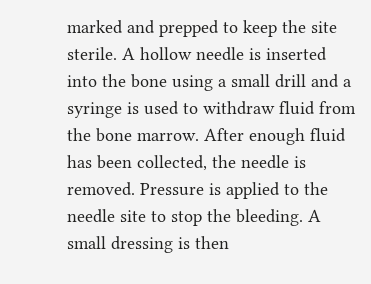marked and prepped to keep the site sterile. A hollow needle is inserted into the bone using a small drill and a syringe is used to withdraw fluid from the bone marrow. After enough fluid has been collected, the needle is removed. Pressure is applied to the needle site to stop the bleeding. A small dressing is then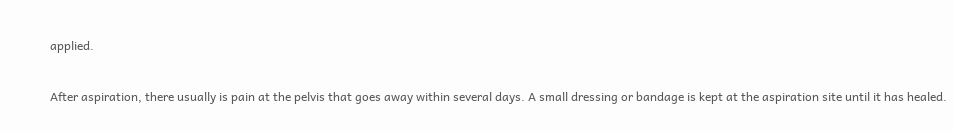applied.

After aspiration, there usually is pain at the pelvis that goes away within several days. A small dressing or bandage is kept at the aspiration site until it has healed.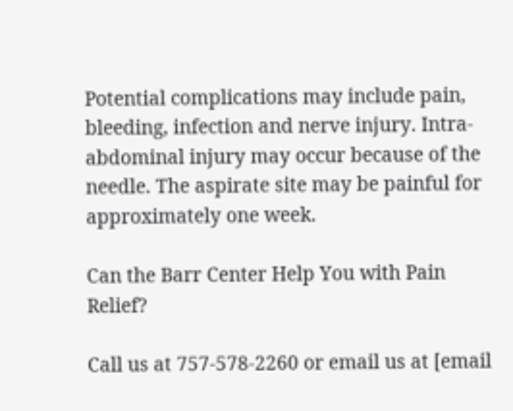Potential complications may include pain, bleeding, infection and nerve injury. Intra-abdominal injury may occur because of the needle. The aspirate site may be painful for approximately one week.

Can the Barr Center Help You with Pain Relief?

Call us at 757-578-2260 or email us at [email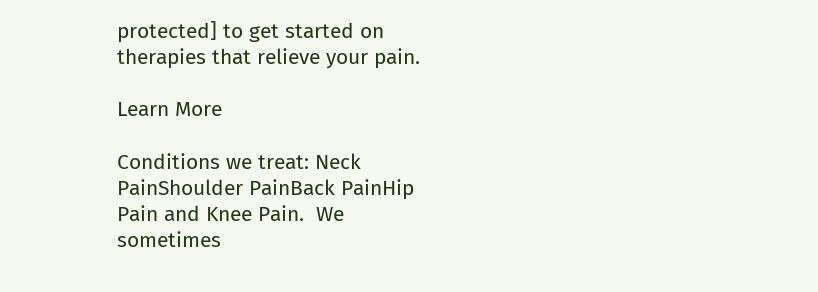protected] to get started on  therapies that relieve your pain.

Learn More

Conditions we treat: Neck PainShoulder PainBack PainHip Pain and Knee Pain.  We sometimes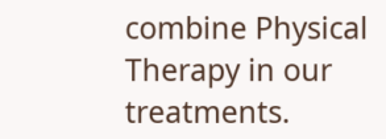combine Physical Therapy in our treatments.